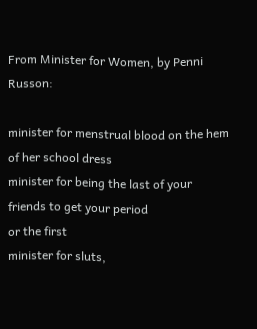From Minister for Women, by Penni Russon:

minister for menstrual blood on the hem of her school dress
minister for being the last of your friends to get your period
or the first
minister for sluts,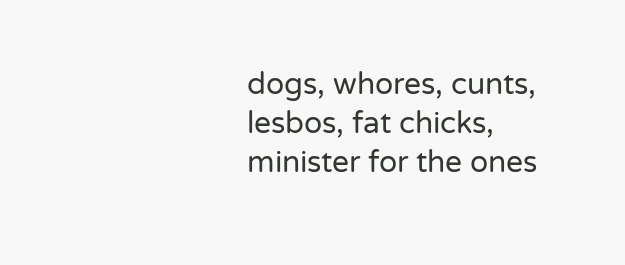dogs, whores, cunts,
lesbos, fat chicks,
minister for the ones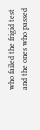who failed the frigid test
and the ones who passed